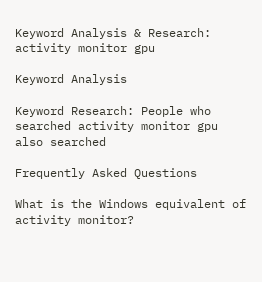Keyword Analysis & Research: activity monitor gpu

Keyword Analysis

Keyword Research: People who searched activity monitor gpu also searched

Frequently Asked Questions

What is the Windows equivalent of activity monitor?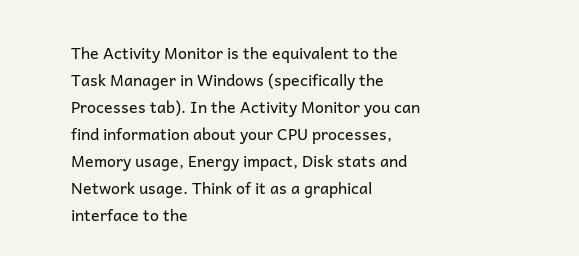The Activity Monitor is the equivalent to the Task Manager in Windows (specifically the Processes tab). In the Activity Monitor you can find information about your CPU processes, Memory usage, Energy impact, Disk stats and Network usage. Think of it as a graphical interface to the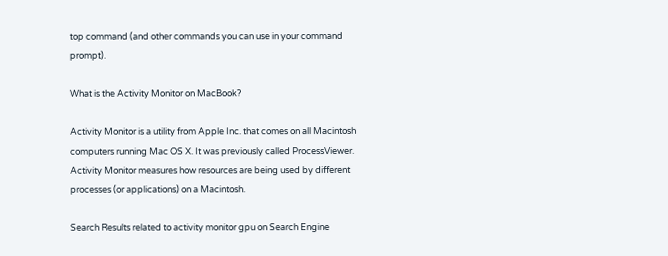top command (and other commands you can use in your command prompt).

What is the Activity Monitor on MacBook?

Activity Monitor is a utility from Apple Inc. that comes on all Macintosh computers running Mac OS X. It was previously called ProcessViewer. Activity Monitor measures how resources are being used by different processes (or applications) on a Macintosh.

Search Results related to activity monitor gpu on Search Engine